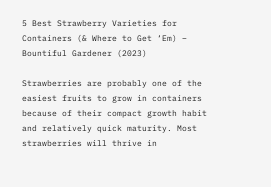5 Best Strawberry Varieties for Containers (& Where to Get ‘Em) – Bountiful Gardener (2023)

Strawberries are probably one of the easiest fruits to grow in containers because of their compact growth habit and relatively quick maturity. Most strawberries will thrive in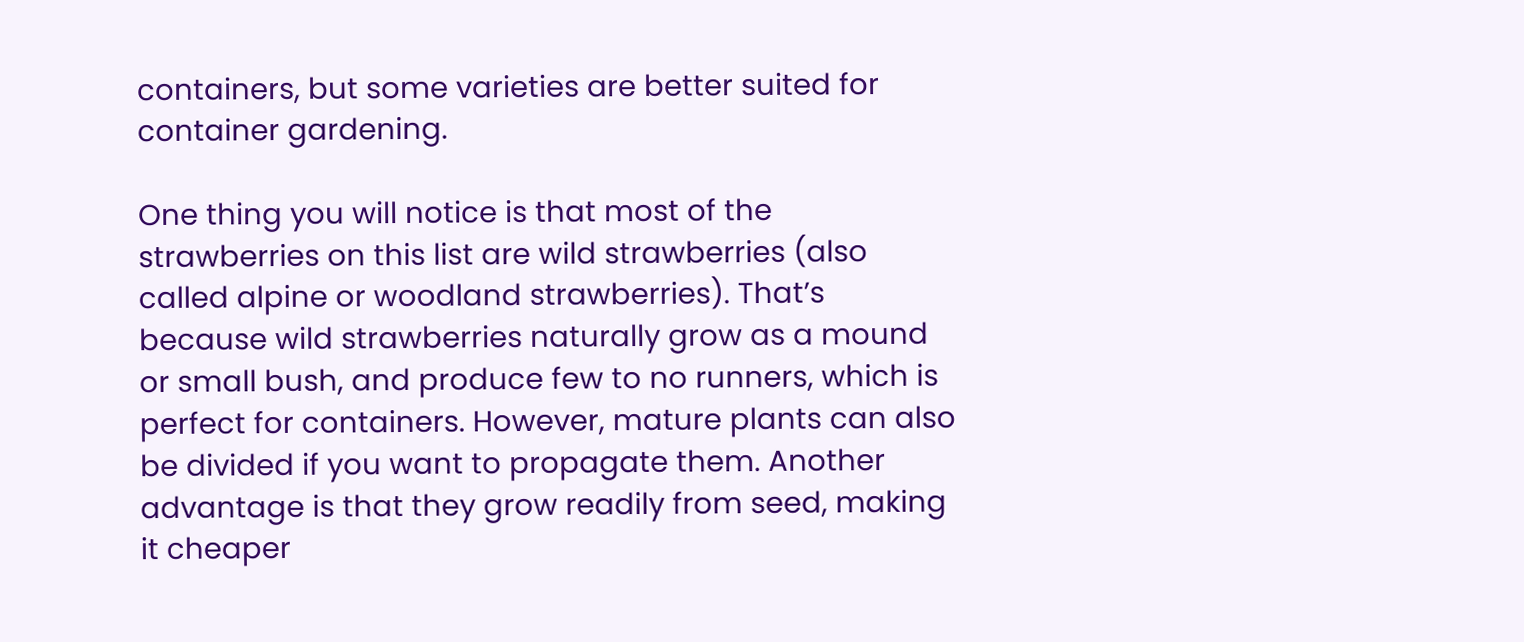containers, but some varieties are better suited for container gardening.

One thing you will notice is that most of the strawberries on this list are wild strawberries (also called alpine or woodland strawberries). That’s because wild strawberries naturally grow as a mound or small bush, and produce few to no runners, which is perfect for containers. However, mature plants can also be divided if you want to propagate them. Another advantage is that they grow readily from seed, making it cheaper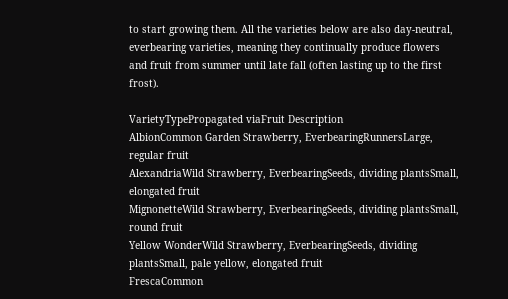to start growing them. All the varieties below are also day-neutral, everbearing varieties, meaning they continually produce flowers and fruit from summer until late fall (often lasting up to the first frost).

VarietyTypePropagated viaFruit Description
AlbionCommon Garden Strawberry, EverbearingRunnersLarge, regular fruit
AlexandriaWild Strawberry, EverbearingSeeds, dividing plantsSmall, elongated fruit
MignonetteWild Strawberry, EverbearingSeeds, dividing plantsSmall, round fruit
Yellow WonderWild Strawberry, EverbearingSeeds, dividing plantsSmall, pale yellow, elongated fruit
FrescaCommon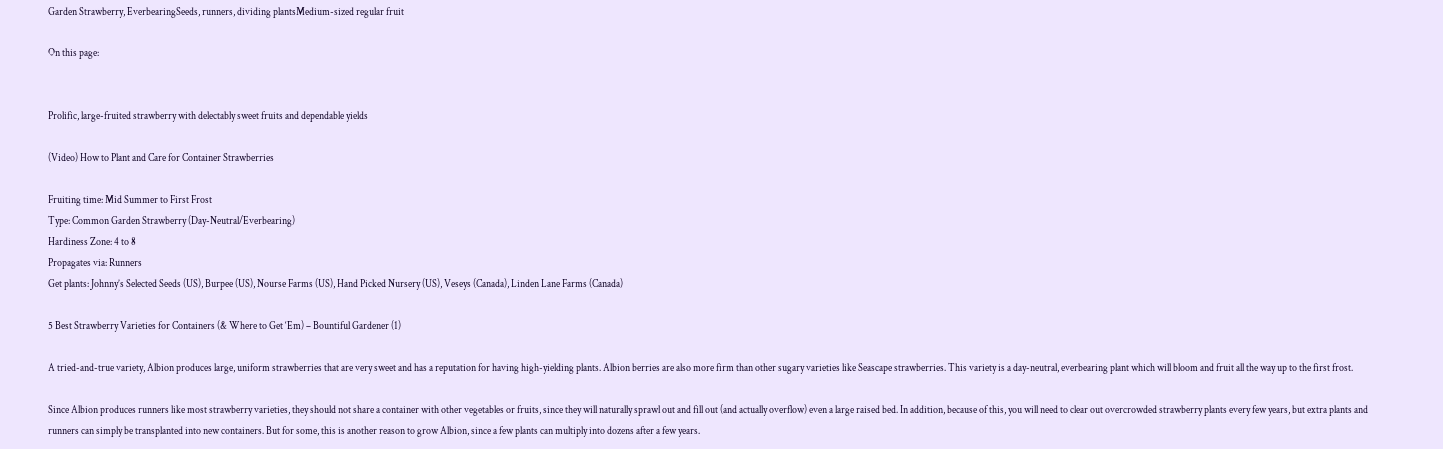Garden Strawberry, EverbearingSeeds, runners, dividing plantsMedium-sized regular fruit

On this page:


Prolific, large-fruited strawberry with delectably sweet fruits and dependable yields

(Video) How to Plant and Care for Container Strawberries

Fruiting time: Mid Summer to First Frost
Type: Common Garden Strawberry (Day-Neutral/Everbearing)
Hardiness Zone: 4 to 8
Propagates via: Runners
Get plants: Johnny’s Selected Seeds (US), Burpee (US), Nourse Farms (US), Hand Picked Nursery (US), Veseys (Canada), Linden Lane Farms (Canada)

5 Best Strawberry Varieties for Containers (& Where to Get ‘Em) – Bountiful Gardener (1)

A tried-and-true variety, Albion produces large, uniform strawberries that are very sweet and has a reputation for having high-yielding plants. Albion berries are also more firm than other sugary varieties like Seascape strawberries. This variety is a day-neutral, everbearing plant which will bloom and fruit all the way up to the first frost.

Since Albion produces runners like most strawberry varieties, they should not share a container with other vegetables or fruits, since they will naturally sprawl out and fill out (and actually overflow) even a large raised bed. In addition, because of this, you will need to clear out overcrowded strawberry plants every few years, but extra plants and runners can simply be transplanted into new containers. But for some, this is another reason to grow Albion, since a few plants can multiply into dozens after a few years.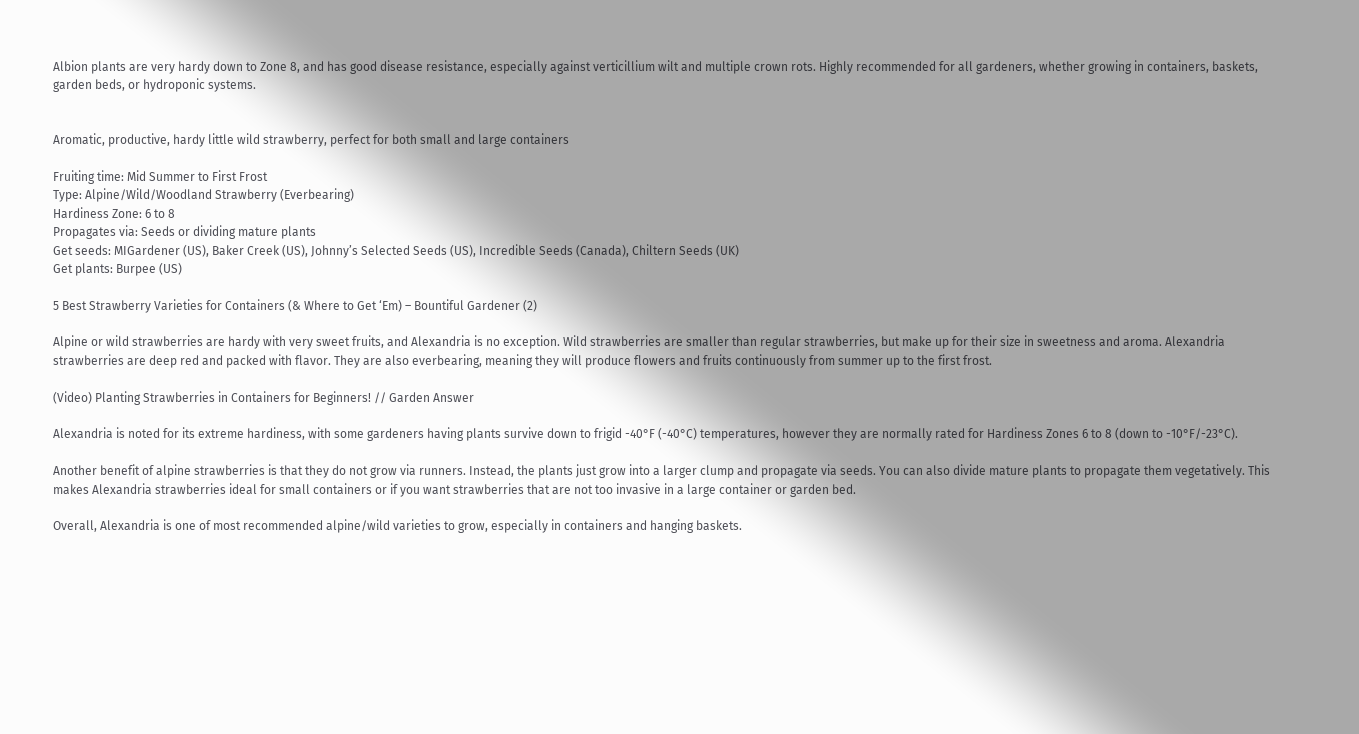Albion plants are very hardy down to Zone 8, and has good disease resistance, especially against verticillium wilt and multiple crown rots. Highly recommended for all gardeners, whether growing in containers, baskets, garden beds, or hydroponic systems.


Aromatic, productive, hardy little wild strawberry, perfect for both small and large containers

Fruiting time: Mid Summer to First Frost
Type: Alpine/Wild/Woodland Strawberry (Everbearing)
Hardiness Zone: 6 to 8
Propagates via: Seeds or dividing mature plants
Get seeds: MIGardener (US), Baker Creek (US), Johnny’s Selected Seeds (US), Incredible Seeds (Canada), Chiltern Seeds (UK)
Get plants: Burpee (US)

5 Best Strawberry Varieties for Containers (& Where to Get ‘Em) – Bountiful Gardener (2)

Alpine or wild strawberries are hardy with very sweet fruits, and Alexandria is no exception. Wild strawberries are smaller than regular strawberries, but make up for their size in sweetness and aroma. Alexandria strawberries are deep red and packed with flavor. They are also everbearing, meaning they will produce flowers and fruits continuously from summer up to the first frost.

(Video) Planting Strawberries in Containers for Beginners! // Garden Answer

Alexandria is noted for its extreme hardiness, with some gardeners having plants survive down to frigid -40°F (-40°C) temperatures, however they are normally rated for Hardiness Zones 6 to 8 (down to -10°F/-23°C).

Another benefit of alpine strawberries is that they do not grow via runners. Instead, the plants just grow into a larger clump and propagate via seeds. You can also divide mature plants to propagate them vegetatively. This makes Alexandria strawberries ideal for small containers or if you want strawberries that are not too invasive in a large container or garden bed.

Overall, Alexandria is one of most recommended alpine/wild varieties to grow, especially in containers and hanging baskets.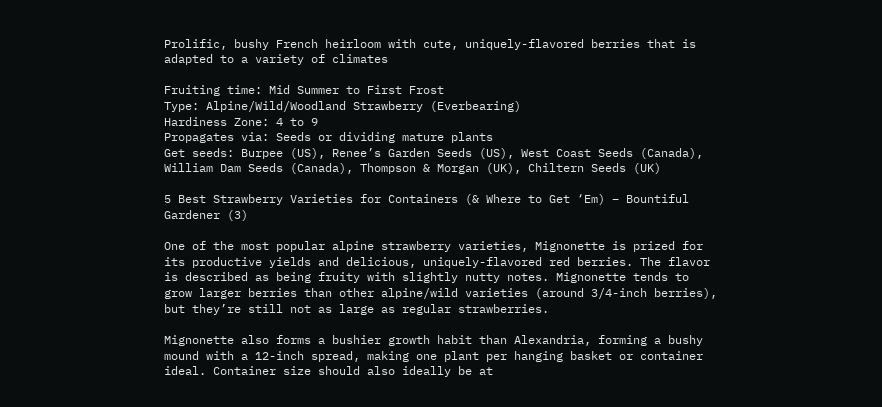Prolific, bushy French heirloom with cute, uniquely-flavored berries that is adapted to a variety of climates

Fruiting time: Mid Summer to First Frost
Type: Alpine/Wild/Woodland Strawberry (Everbearing)
Hardiness Zone: 4 to 9
Propagates via: Seeds or dividing mature plants
Get seeds: Burpee (US), Renee’s Garden Seeds (US), West Coast Seeds (Canada), William Dam Seeds (Canada), Thompson & Morgan (UK), Chiltern Seeds (UK)

5 Best Strawberry Varieties for Containers (& Where to Get ‘Em) – Bountiful Gardener (3)

One of the most popular alpine strawberry varieties, Mignonette is prized for its productive yields and delicious, uniquely-flavored red berries. The flavor is described as being fruity with slightly nutty notes. Mignonette tends to grow larger berries than other alpine/wild varieties (around 3/4-inch berries), but they’re still not as large as regular strawberries.

Mignonette also forms a bushier growth habit than Alexandria, forming a bushy mound with a 12-inch spread, making one plant per hanging basket or container ideal. Container size should also ideally be at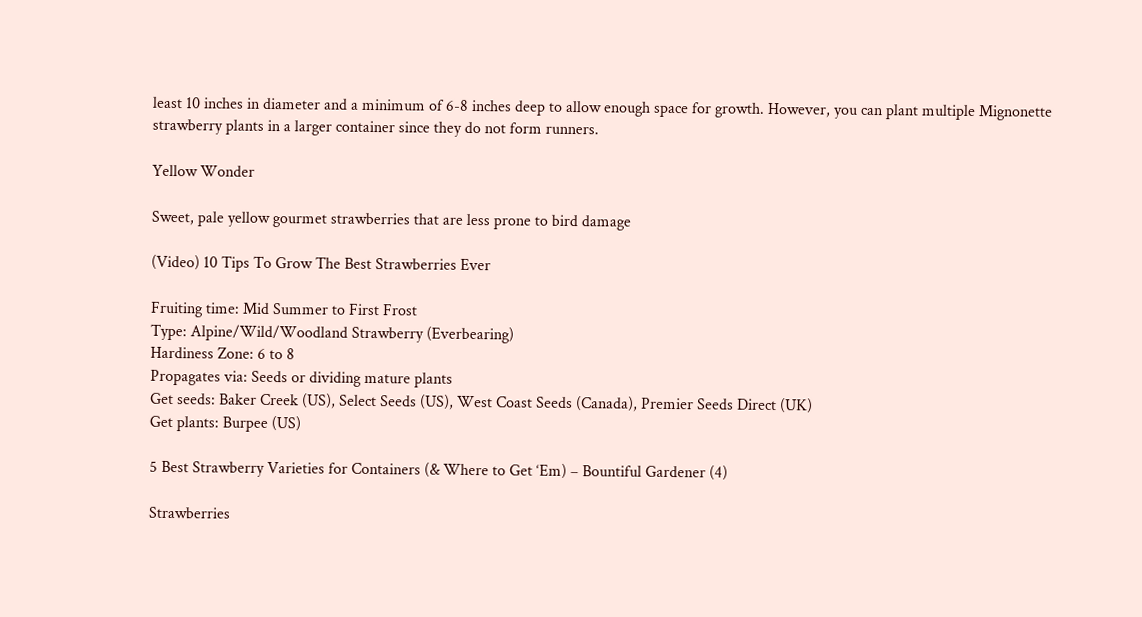least 10 inches in diameter and a minimum of 6-8 inches deep to allow enough space for growth. However, you can plant multiple Mignonette strawberry plants in a larger container since they do not form runners.

Yellow Wonder

Sweet, pale yellow gourmet strawberries that are less prone to bird damage

(Video) 10 Tips To Grow The Best Strawberries Ever

Fruiting time: Mid Summer to First Frost
Type: Alpine/Wild/Woodland Strawberry (Everbearing)
Hardiness Zone: 6 to 8
Propagates via: Seeds or dividing mature plants
Get seeds: Baker Creek (US), Select Seeds (US), West Coast Seeds (Canada), Premier Seeds Direct (UK)
Get plants: Burpee (US)

5 Best Strawberry Varieties for Containers (& Where to Get ‘Em) – Bountiful Gardener (4)

Strawberries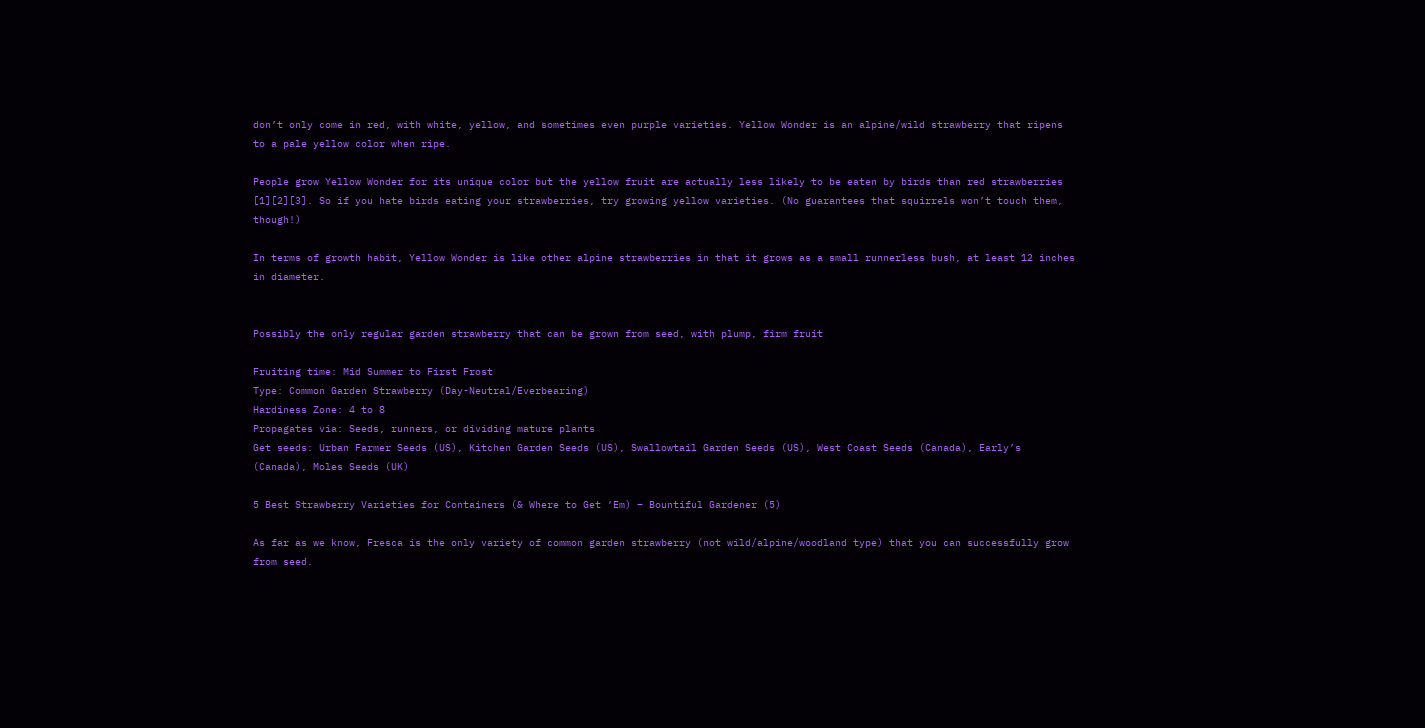don’t only come in red, with white, yellow, and sometimes even purple varieties. Yellow Wonder is an alpine/wild strawberry that ripens to a pale yellow color when ripe.

People grow Yellow Wonder for its unique color but the yellow fruit are actually less likely to be eaten by birds than red strawberries [1][2][3]. So if you hate birds eating your strawberries, try growing yellow varieties. (No guarantees that squirrels won’t touch them, though!)

In terms of growth habit, Yellow Wonder is like other alpine strawberries in that it grows as a small runnerless bush, at least 12 inches in diameter.


Possibly the only regular garden strawberry that can be grown from seed, with plump, firm fruit

Fruiting time: Mid Summer to First Frost
Type: Common Garden Strawberry (Day-Neutral/Everbearing)
Hardiness Zone: 4 to 8
Propagates via: Seeds, runners, or dividing mature plants
Get seeds: Urban Farmer Seeds (US), Kitchen Garden Seeds (US), Swallowtail Garden Seeds (US), West Coast Seeds (Canada), Early’s (Canada), Moles Seeds (UK)

5 Best Strawberry Varieties for Containers (& Where to Get ‘Em) – Bountiful Gardener (5)

As far as we know, Fresca is the only variety of common garden strawberry (not wild/alpine/woodland type) that you can successfully grow from seed.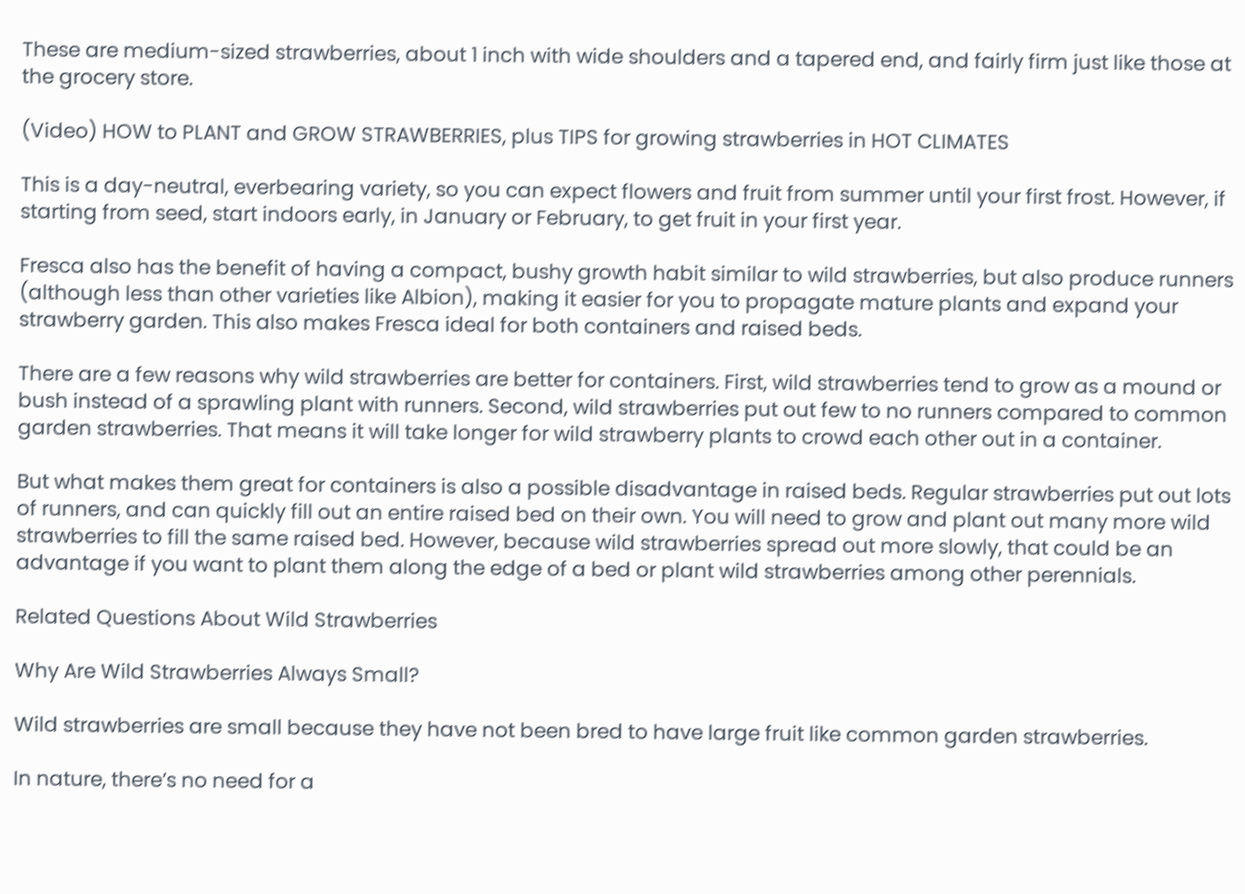These are medium-sized strawberries, about 1 inch with wide shoulders and a tapered end, and fairly firm just like those at the grocery store.

(Video) HOW to PLANT and GROW STRAWBERRIES, plus TIPS for growing strawberries in HOT CLIMATES

This is a day-neutral, everbearing variety, so you can expect flowers and fruit from summer until your first frost. However, if starting from seed, start indoors early, in January or February, to get fruit in your first year.

Fresca also has the benefit of having a compact, bushy growth habit similar to wild strawberries, but also produce runners (although less than other varieties like Albion), making it easier for you to propagate mature plants and expand your strawberry garden. This also makes Fresca ideal for both containers and raised beds.

There are a few reasons why wild strawberries are better for containers. First, wild strawberries tend to grow as a mound or bush instead of a sprawling plant with runners. Second, wild strawberries put out few to no runners compared to common garden strawberries. That means it will take longer for wild strawberry plants to crowd each other out in a container.

But what makes them great for containers is also a possible disadvantage in raised beds. Regular strawberries put out lots of runners, and can quickly fill out an entire raised bed on their own. You will need to grow and plant out many more wild strawberries to fill the same raised bed. However, because wild strawberries spread out more slowly, that could be an advantage if you want to plant them along the edge of a bed or plant wild strawberries among other perennials.

Related Questions About Wild Strawberries

Why Are Wild Strawberries Always Small?

Wild strawberries are small because they have not been bred to have large fruit like common garden strawberries.

In nature, there’s no need for a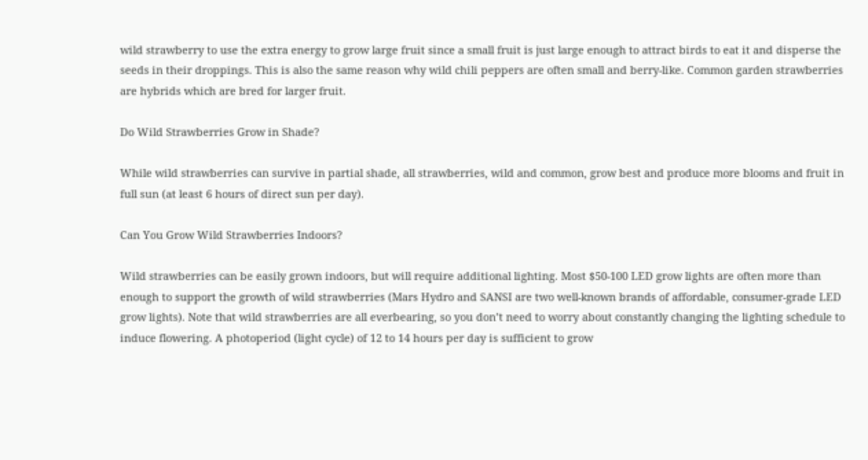wild strawberry to use the extra energy to grow large fruit since a small fruit is just large enough to attract birds to eat it and disperse the seeds in their droppings. This is also the same reason why wild chili peppers are often small and berry-like. Common garden strawberries are hybrids which are bred for larger fruit.

Do Wild Strawberries Grow in Shade?

While wild strawberries can survive in partial shade, all strawberries, wild and common, grow best and produce more blooms and fruit in full sun (at least 6 hours of direct sun per day).

Can You Grow Wild Strawberries Indoors?

Wild strawberries can be easily grown indoors, but will require additional lighting. Most $50-100 LED grow lights are often more than enough to support the growth of wild strawberries (Mars Hydro and SANSI are two well-known brands of affordable, consumer-grade LED grow lights). Note that wild strawberries are all everbearing, so you don’t need to worry about constantly changing the lighting schedule to induce flowering. A photoperiod (light cycle) of 12 to 14 hours per day is sufficient to grow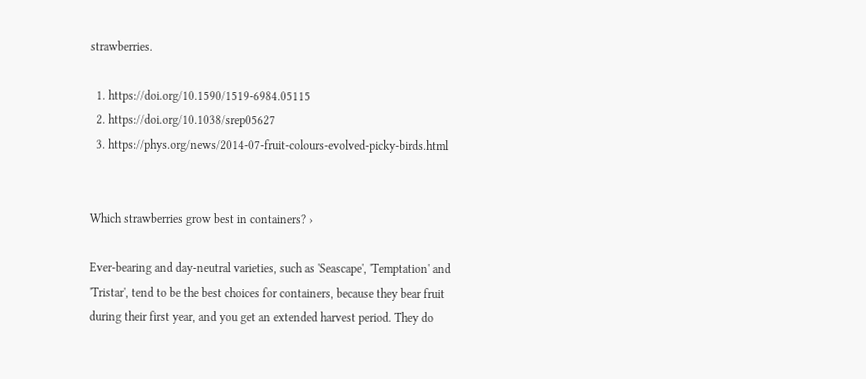strawberries.

  1. https://doi.org/10.1590/1519-6984.05115
  2. https://doi.org/10.1038/srep05627
  3. https://phys.org/news/2014-07-fruit-colours-evolved-picky-birds.html


Which strawberries grow best in containers? ›

Ever-bearing and day-neutral varieties, such as 'Seascape', 'Temptation' and 'Tristar', tend to be the best choices for containers, because they bear fruit during their first year, and you get an extended harvest period. They do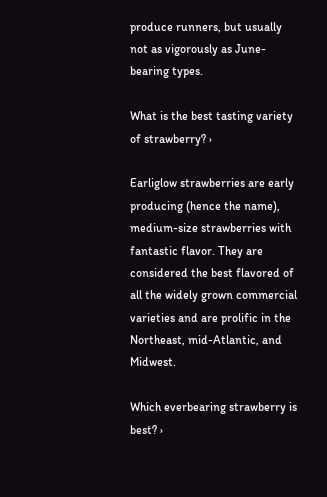produce runners, but usually not as vigorously as June-bearing types.

What is the best tasting variety of strawberry? ›

Earliglow strawberries are early producing (hence the name), medium-size strawberries with fantastic flavor. They are considered the best flavored of all the widely grown commercial varieties and are prolific in the Northeast, mid-Atlantic, and Midwest.

Which everbearing strawberry is best? ›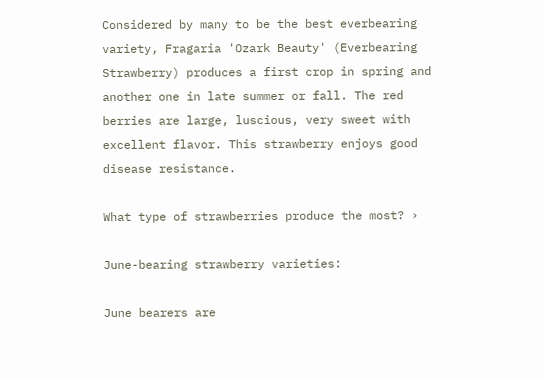Considered by many to be the best everbearing variety, Fragaria 'Ozark Beauty' (Everbearing Strawberry) produces a first crop in spring and another one in late summer or fall. The red berries are large, luscious, very sweet with excellent flavor. This strawberry enjoys good disease resistance.

What type of strawberries produce the most? ›

June-bearing strawberry varieties:

June bearers are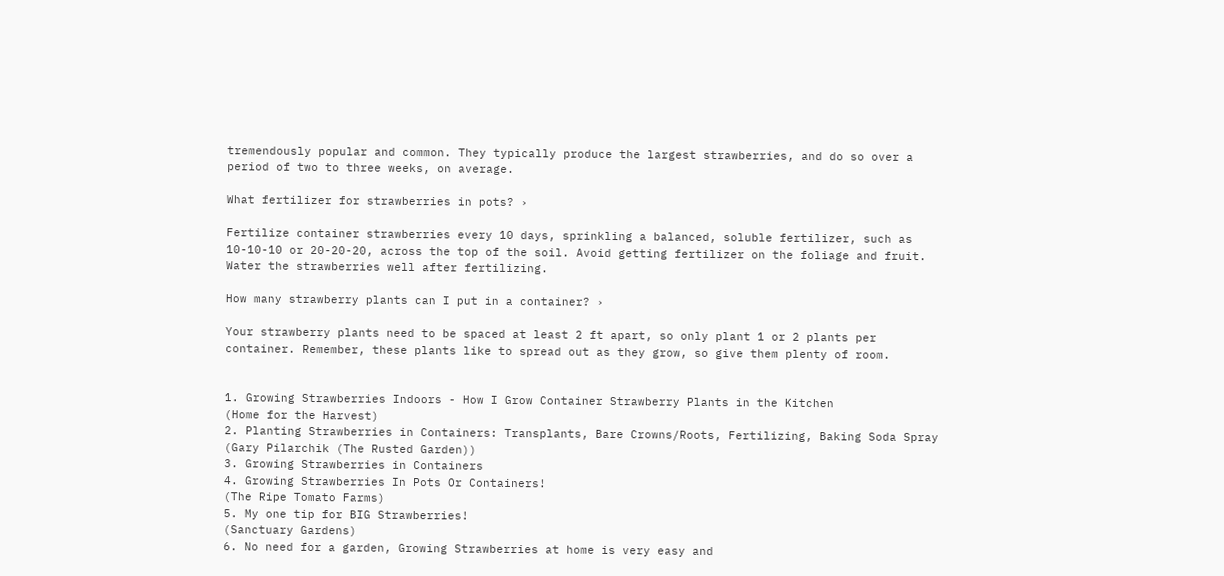tremendously popular and common. They typically produce the largest strawberries, and do so over a period of two to three weeks, on average.

What fertilizer for strawberries in pots? ›

Fertilize container strawberries every 10 days, sprinkling a balanced, soluble fertilizer, such as 10-10-10 or 20-20-20, across the top of the soil. Avoid getting fertilizer on the foliage and fruit. Water the strawberries well after fertilizing.

How many strawberry plants can I put in a container? ›

Your strawberry plants need to be spaced at least 2 ft apart, so only plant 1 or 2 plants per container. Remember, these plants like to spread out as they grow, so give them plenty of room.


1. Growing Strawberries Indoors - How I Grow Container Strawberry Plants in the Kitchen
(Home for the Harvest)
2. Planting Strawberries in Containers: Transplants, Bare Crowns/Roots, Fertilizing, Baking Soda Spray
(Gary Pilarchik (The Rusted Garden))
3. Growing Strawberries in Containers
4. Growing Strawberries In Pots Or Containers!
(The Ripe Tomato Farms)
5. My one tip for BIG Strawberries!
(Sanctuary Gardens)
6. No need for a garden, Growing Strawberries at home is very easy and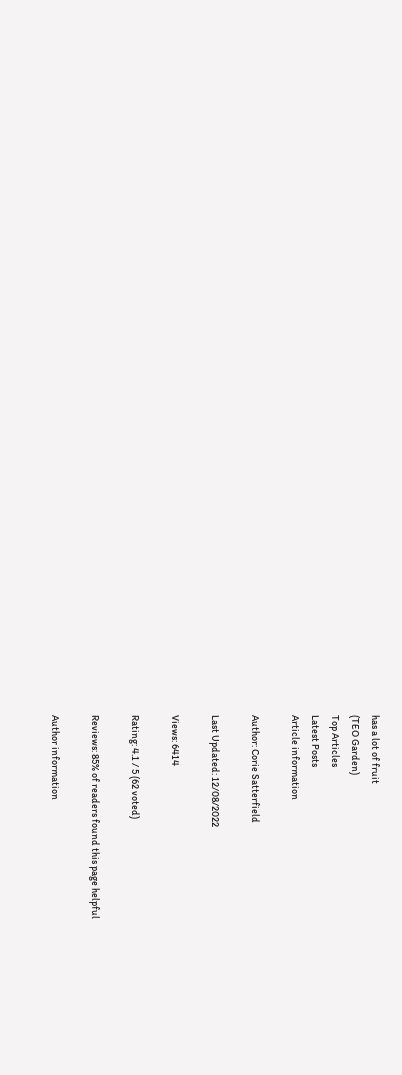has a lot of fruit
(TEO Garden)
Top Articles
Latest Posts
Article information

Author: Corie Satterfield

Last Updated: 12/08/2022

Views: 6414

Rating: 4.1 / 5 (62 voted)

Reviews: 85% of readers found this page helpful

Author information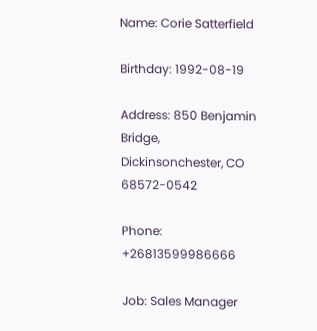Name: Corie Satterfield

Birthday: 1992-08-19

Address: 850 Benjamin Bridge, Dickinsonchester, CO 68572-0542

Phone: +26813599986666

Job: Sales Manager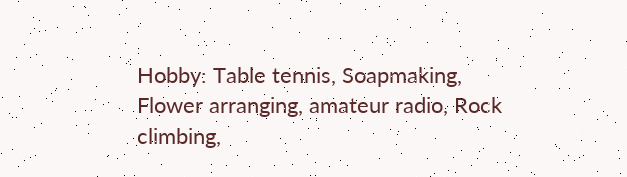Hobby: Table tennis, Soapmaking, Flower arranging, amateur radio, Rock climbing,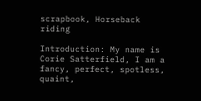scrapbook, Horseback riding

Introduction: My name is Corie Satterfield, I am a fancy, perfect, spotless, quaint,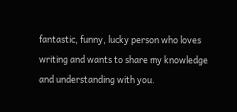fantastic, funny, lucky person who loves writing and wants to share my knowledge and understanding with you.